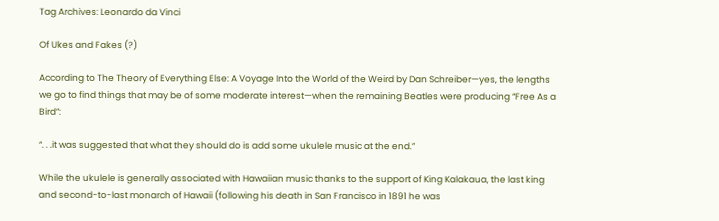Tag Archives: Leonardo da Vinci

Of Ukes and Fakes (?)

According to The Theory of Everything Else: A Voyage Into the World of the Weird by Dan Schreiber—yes, the lengths we go to find things that may be of some moderate interest—when the remaining Beatles were producing “Free As a Bird”:

“. . .it was suggested that what they should do is add some ukulele music at the end.”

While the ukulele is generally associated with Hawaiian music thanks to the support of King Kalakaua, the last king and second-to-last monarch of Hawaii (following his death in San Francisco in 1891 he was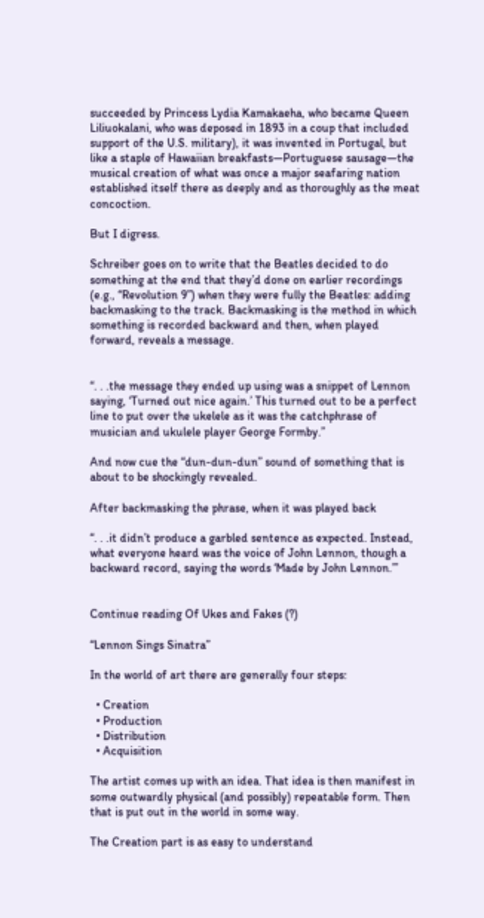succeeded by Princess Lydia Kamakaeha, who became Queen Liliuokalani, who was deposed in 1893 in a coup that included support of the U.S. military), it was invented in Portugal, but like a staple of Hawaiian breakfasts—Portuguese sausage—the musical creation of what was once a major seafaring nation established itself there as deeply and as thoroughly as the meat concoction.

But I digress.

Schreiber goes on to write that the Beatles decided to do something at the end that they’d done on earlier recordings (e.g., “Revolution 9”) when they were fully the Beatles: adding backmasking to the track. Backmasking is the method in which something is recorded backward and then, when played forward, reveals a message.


“. . .the message they ended up using was a snippet of Lennon saying, ‘Turned out nice again.’ This turned out to be a perfect line to put over the ukelele as it was the catchphrase of musician and ukulele player George Formby.”

And now cue the “dun-dun-dun” sound of something that is about to be shockingly revealed.

After backmasking the phrase, when it was played back

“. . .it didn’t produce a garbled sentence as expected. Instead, what everyone heard was the voice of John Lennon, though a backward record, saying the words ‘Made by John Lennon.’”


Continue reading Of Ukes and Fakes (?)

“Lennon Sings Sinatra”

In the world of art there are generally four steps:

  • Creation
  • Production
  • Distribution
  • Acquisition

The artist comes up with an idea. That idea is then manifest in some outwardly physical (and possibly) repeatable form. Then that is put out in the world in some way.

The Creation part is as easy to understand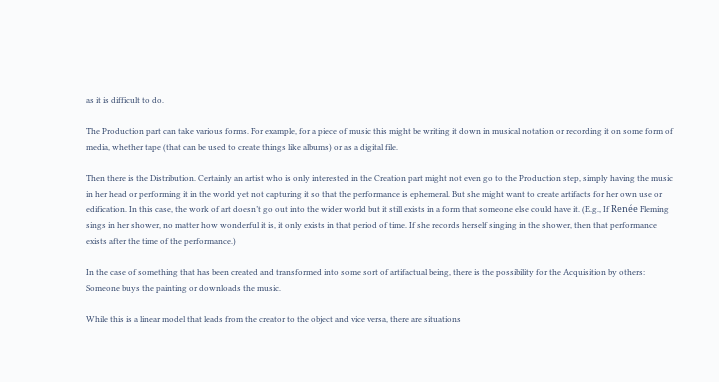as it is difficult to do.

The Production part can take various forms. For example, for a piece of music this might be writing it down in musical notation or recording it on some form of media, whether tape (that can be used to create things like albums) or as a digital file.

Then there is the Distribution. Certainly an artist who is only interested in the Creation part might not even go to the Production step, simply having the music in her head or performing it in the world yet not capturing it so that the performance is ephemeral. But she might want to create artifacts for her own use or edification. In this case, the work of art doesn’t go out into the wider world but it still exists in a form that someone else could have it. (E.g., If Renée Fleming sings in her shower, no matter how wonderful it is, it only exists in that period of time. If she records herself singing in the shower, then that performance exists after the time of the performance.)

In the case of something that has been created and transformed into some sort of artifactual being, there is the possibility for the Acquisition by others: Someone buys the painting or downloads the music.

While this is a linear model that leads from the creator to the object and vice versa, there are situations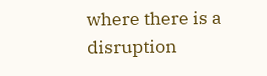where there is a disruption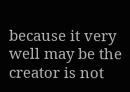because it very well may be the creator is not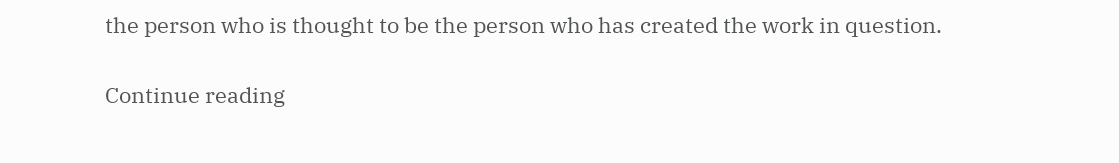the person who is thought to be the person who has created the work in question.

Continue reading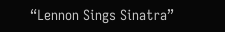“Lennon Sings Sinatra”